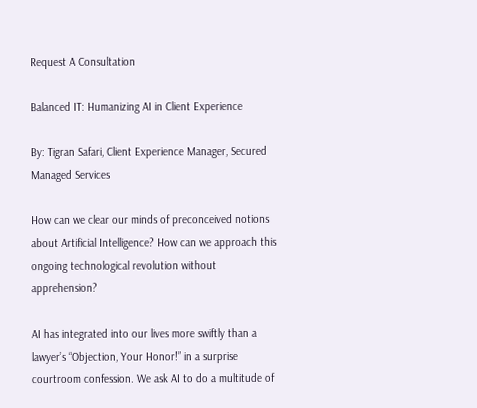Request A Consultation

Balanced IT: Humanizing AI in Client Experience

By: Tigran Safari, Client Experience Manager, Secured Managed Services

How can we clear our minds of preconceived notions about Artificial Intelligence? How can we approach this ongoing technological revolution without apprehension?

AI has integrated into our lives more swiftly than a lawyer’s “Objection, Your Honor!” in a surprise courtroom confession. We ask AI to do a multitude of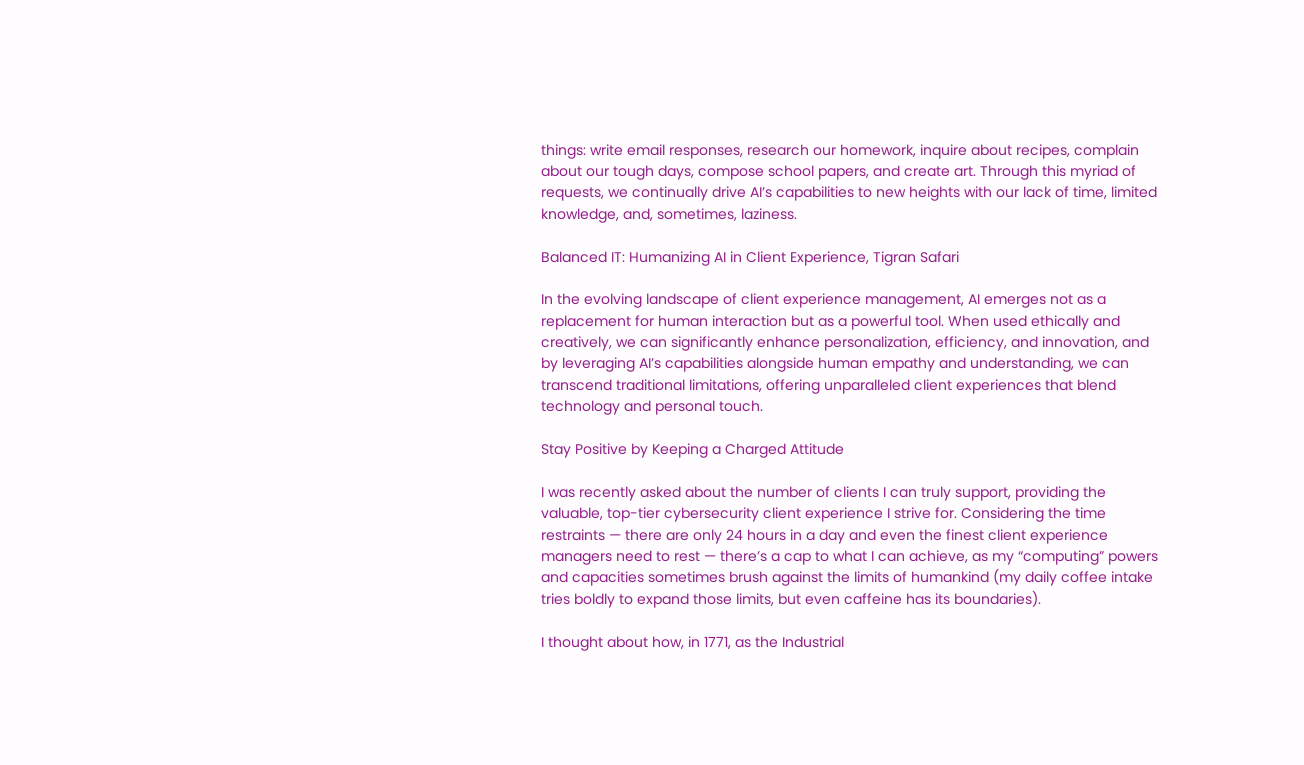things: write email responses, research our homework, inquire about recipes, complain about our tough days, compose school papers, and create art. Through this myriad of requests, we continually drive AI’s capabilities to new heights with our lack of time, limited knowledge, and, sometimes, laziness.

Balanced IT: Humanizing AI in Client Experience, Tigran Safari

In the evolving landscape of client experience management, AI emerges not as a replacement for human interaction but as a powerful tool. When used ethically and creatively, we can significantly enhance personalization, efficiency, and innovation, and by leveraging AI’s capabilities alongside human empathy and understanding, we can transcend traditional limitations, offering unparalleled client experiences that blend technology and personal touch.

Stay Positive by Keeping a Charged Attitude

I was recently asked about the number of clients I can truly support, providing the valuable, top-tier cybersecurity client experience I strive for. Considering the time restraints — there are only 24 hours in a day and even the finest client experience managers need to rest — there’s a cap to what I can achieve, as my “computing” powers and capacities sometimes brush against the limits of humankind (my daily coffee intake tries boldly to expand those limits, but even caffeine has its boundaries).

I thought about how, in 1771, as the Industrial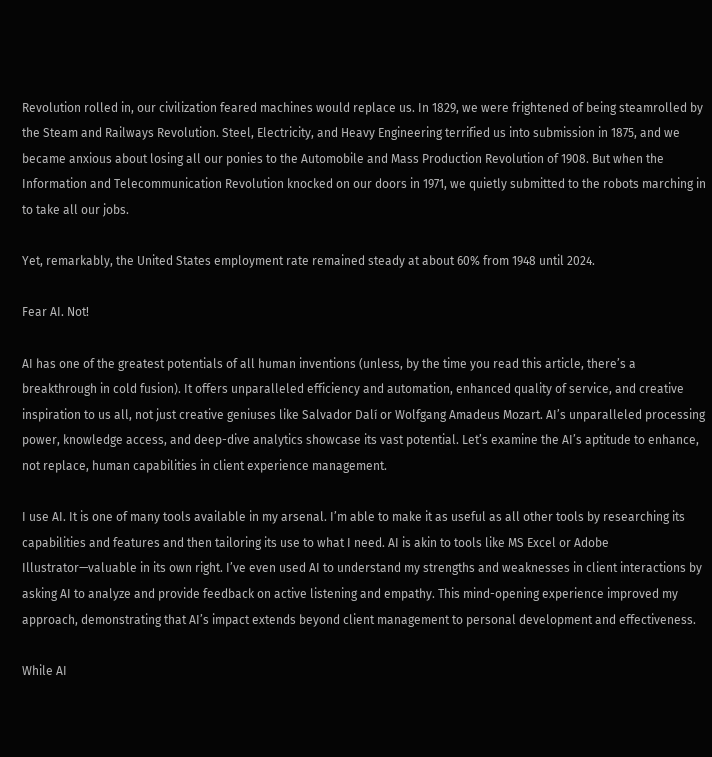Revolution rolled in, our civilization feared machines would replace us. In 1829, we were frightened of being steamrolled by the Steam and Railways Revolution. Steel, Electricity, and Heavy Engineering terrified us into submission in 1875, and we became anxious about losing all our ponies to the Automobile and Mass Production Revolution of 1908. But when the Information and Telecommunication Revolution knocked on our doors in 1971, we quietly submitted to the robots marching in to take all our jobs.

Yet, remarkably, the United States employment rate remained steady at about 60% from 1948 until 2024.

Fear AI. Not!

AI has one of the greatest potentials of all human inventions (unless, by the time you read this article, there’s a breakthrough in cold fusion). It offers unparalleled efficiency and automation, enhanced quality of service, and creative inspiration to us all, not just creative geniuses like Salvador Dalí or Wolfgang Amadeus Mozart. AI’s unparalleled processing power, knowledge access, and deep-dive analytics showcase its vast potential. Let’s examine the AI’s aptitude to enhance, not replace, human capabilities in client experience management.

I use AI. It is one of many tools available in my arsenal. I’m able to make it as useful as all other tools by researching its capabilities and features and then tailoring its use to what I need. AI is akin to tools like MS Excel or Adobe Illustrator—valuable in its own right. I’ve even used AI to understand my strengths and weaknesses in client interactions by asking AI to analyze and provide feedback on active listening and empathy. This mind-opening experience improved my approach, demonstrating that AI’s impact extends beyond client management to personal development and effectiveness.

While AI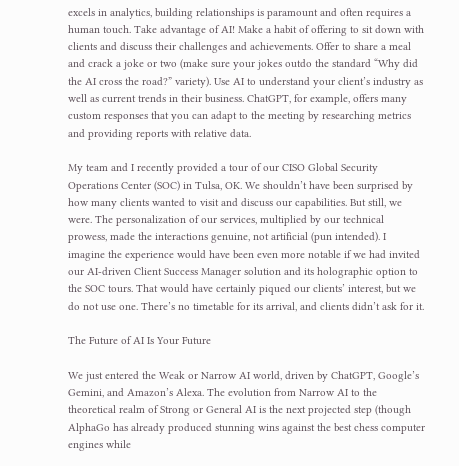excels in analytics, building relationships is paramount and often requires a human touch. Take advantage of AI! Make a habit of offering to sit down with clients and discuss their challenges and achievements. Offer to share a meal and crack a joke or two (make sure your jokes outdo the standard “Why did the AI cross the road?” variety). Use AI to understand your client’s industry as well as current trends in their business. ChatGPT, for example, offers many custom responses that you can adapt to the meeting by researching metrics and providing reports with relative data.

My team and I recently provided a tour of our CISO Global Security Operations Center (SOC) in Tulsa, OK. We shouldn’t have been surprised by how many clients wanted to visit and discuss our capabilities. But still, we were. The personalization of our services, multiplied by our technical prowess, made the interactions genuine, not artificial (pun intended). I imagine the experience would have been even more notable if we had invited our AI-driven Client Success Manager solution and its holographic option to the SOC tours. That would have certainly piqued our clients’ interest, but we do not use one. There’s no timetable for its arrival, and clients didn’t ask for it.

The Future of AI Is Your Future

We just entered the Weak or Narrow AI world, driven by ChatGPT, Google’s Gemini, and Amazon’s Alexa. The evolution from Narrow AI to the theoretical realm of Strong or General AI is the next projected step (though AlphaGo has already produced stunning wins against the best chess computer engines while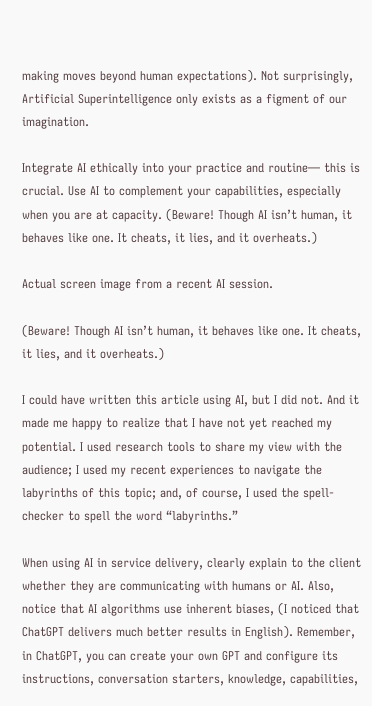making moves beyond human expectations). Not surprisingly, Artificial Superintelligence only exists as a figment of our imagination.

Integrate AI ethically into your practice and routine— this is crucial. Use AI to complement your capabilities, especially when you are at capacity. (Beware! Though AI isn’t human, it behaves like one. It cheats, it lies, and it overheats.)

Actual screen image from a recent AI session.

(Beware! Though AI isn’t human, it behaves like one. It cheats, it lies, and it overheats.)

I could have written this article using AI, but I did not. And it made me happy to realize that I have not yet reached my potential. I used research tools to share my view with the audience; I used my recent experiences to navigate the labyrinths of this topic; and, of course, I used the spell-checker to spell the word “labyrinths.”

When using AI in service delivery, clearly explain to the client whether they are communicating with humans or AI. Also, notice that AI algorithms use inherent biases, (I noticed that ChatGPT delivers much better results in English). Remember, in ChatGPT, you can create your own GPT and configure its instructions, conversation starters, knowledge, capabilities,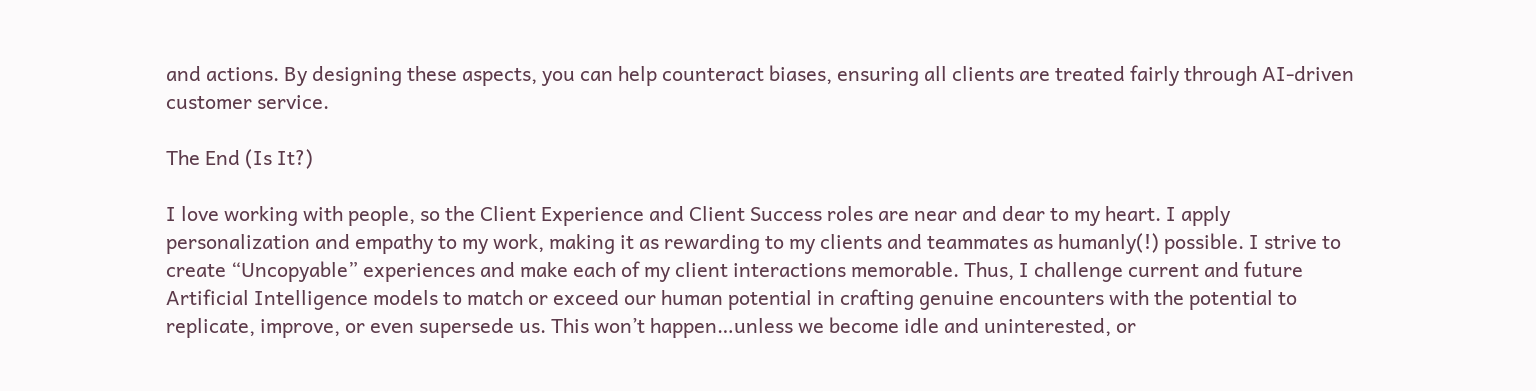and actions. By designing these aspects, you can help counteract biases, ensuring all clients are treated fairly through AI-driven customer service.

The End (Is It?)

I love working with people, so the Client Experience and Client Success roles are near and dear to my heart. I apply personalization and empathy to my work, making it as rewarding to my clients and teammates as humanly(!) possible. I strive to create “Uncopyable” experiences and make each of my client interactions memorable. Thus, I challenge current and future Artificial Intelligence models to match or exceed our human potential in crafting genuine encounters with the potential to replicate, improve, or even supersede us. This won’t happen…unless we become idle and uninterested, or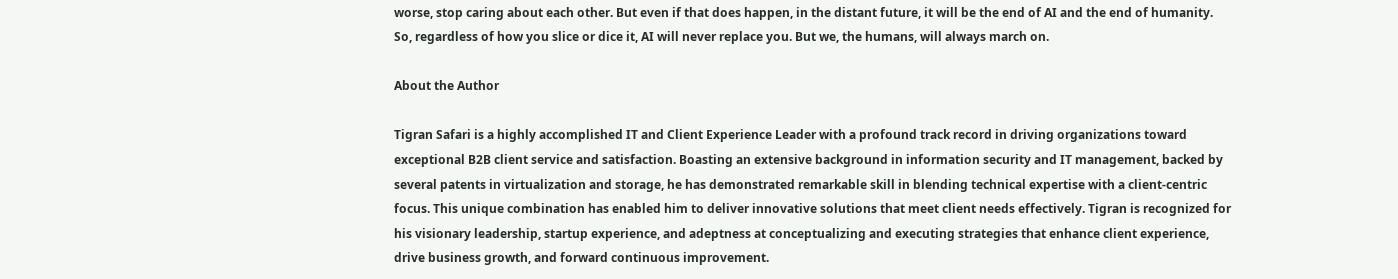worse, stop caring about each other. But even if that does happen, in the distant future, it will be the end of AI and the end of humanity. So, regardless of how you slice or dice it, AI will never replace you. But we, the humans, will always march on.

About the Author

Tigran Safari is a highly accomplished IT and Client Experience Leader with a profound track record in driving organizations toward exceptional B2B client service and satisfaction. Boasting an extensive background in information security and IT management, backed by several patents in virtualization and storage, he has demonstrated remarkable skill in blending technical expertise with a client-centric focus. This unique combination has enabled him to deliver innovative solutions that meet client needs effectively. Tigran is recognized for his visionary leadership, startup experience, and adeptness at conceptualizing and executing strategies that enhance client experience, drive business growth, and forward continuous improvement.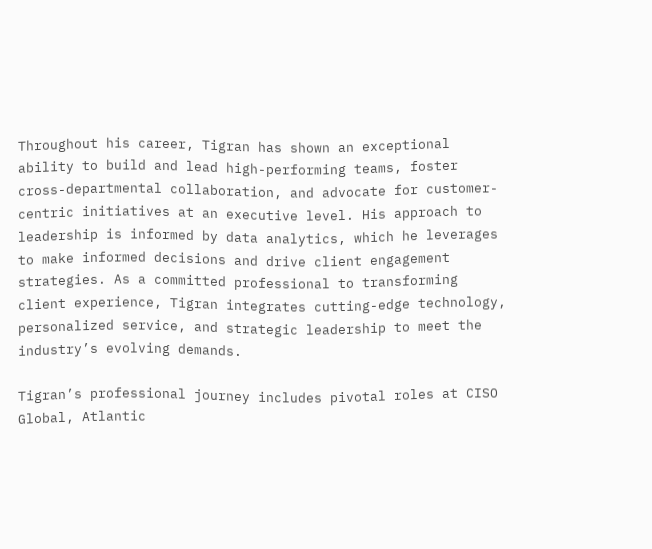Throughout his career, Tigran has shown an exceptional ability to build and lead high-performing teams, foster cross-departmental collaboration, and advocate for customer-centric initiatives at an executive level. His approach to leadership is informed by data analytics, which he leverages to make informed decisions and drive client engagement strategies. As a committed professional to transforming client experience, Tigran integrates cutting-edge technology, personalized service, and strategic leadership to meet the industry’s evolving demands.

Tigran’s professional journey includes pivotal roles at CISO Global, Atlantic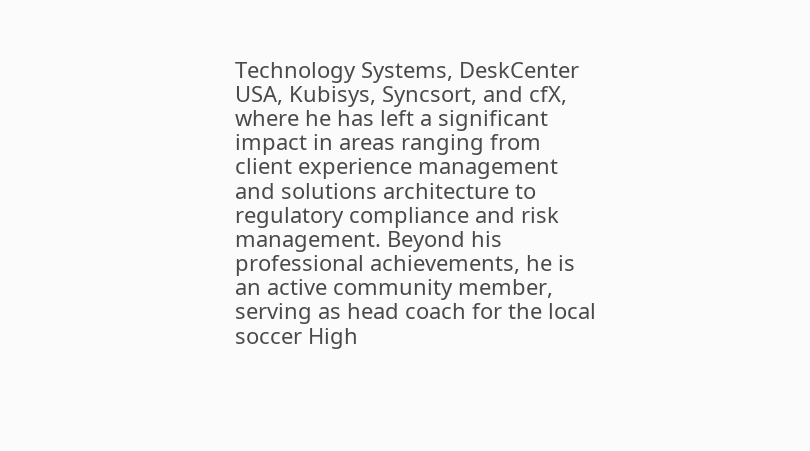Technology Systems, DeskCenter USA, Kubisys, Syncsort, and cfX, where he has left a significant impact in areas ranging from client experience management and solutions architecture to regulatory compliance and risk management. Beyond his professional achievements, he is an active community member, serving as head coach for the local soccer High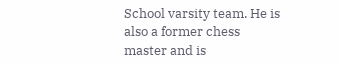School varsity team. He is also a former chess master and is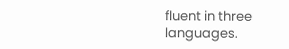fluent in three languages.